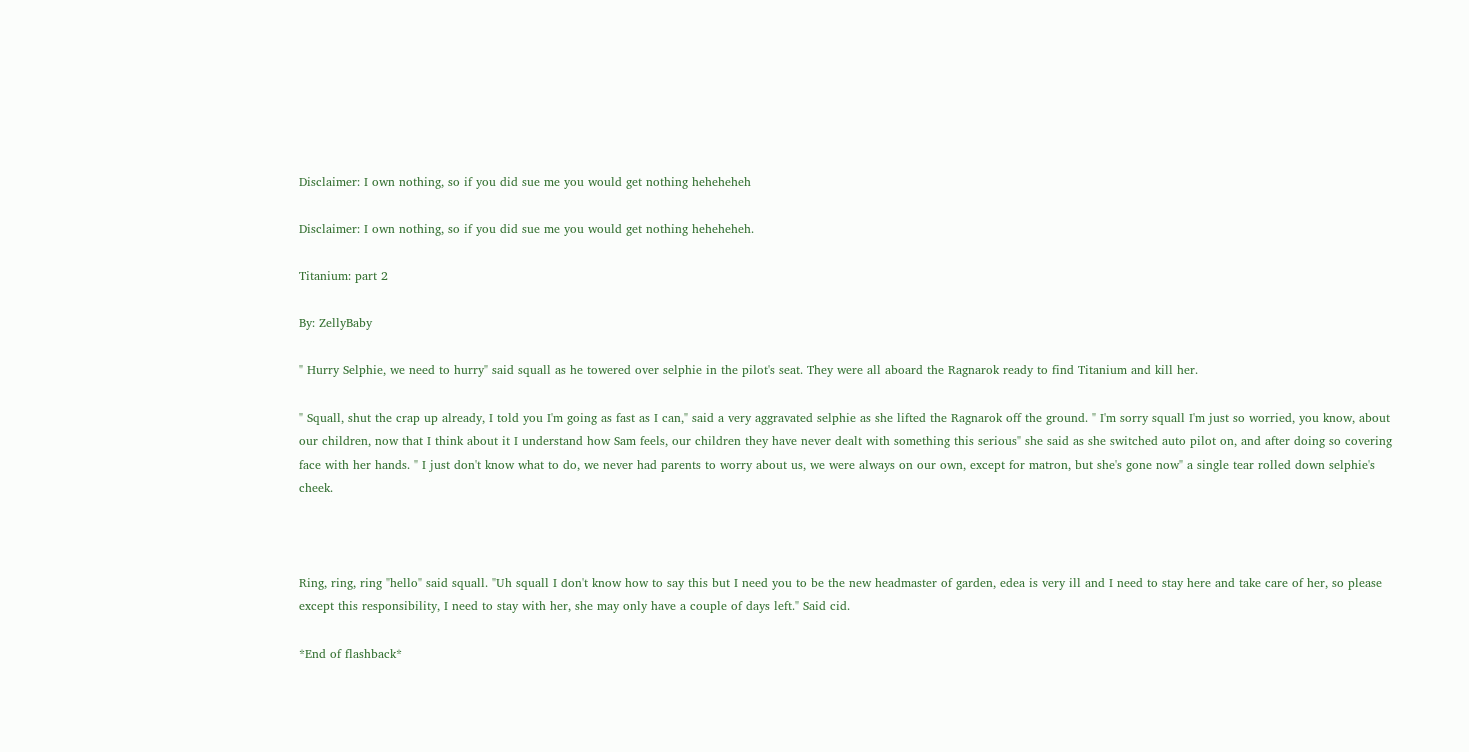Disclaimer: I own nothing, so if you did sue me you would get nothing heheheheh

Disclaimer: I own nothing, so if you did sue me you would get nothing heheheheh.

Titanium: part 2

By: ZellyBaby

" Hurry Selphie, we need to hurry" said squall as he towered over selphie in the pilot's seat. They were all aboard the Ragnarok ready to find Titanium and kill her.

" Squall, shut the crap up already, I told you I'm going as fast as I can," said a very aggravated selphie as she lifted the Ragnarok off the ground. " I'm sorry squall I'm just so worried, you know, about our children, now that I think about it I understand how Sam feels, our children they have never dealt with something this serious" she said as she switched auto pilot on, and after doing so covering face with her hands. " I just don't know what to do, we never had parents to worry about us, we were always on our own, except for matron, but she's gone now" a single tear rolled down selphie's cheek.



Ring, ring, ring "hello" said squall. "Uh squall I don't know how to say this but I need you to be the new headmaster of garden, edea is very ill and I need to stay here and take care of her, so please except this responsibility, I need to stay with her, she may only have a couple of days left." Said cid.

*End of flashback*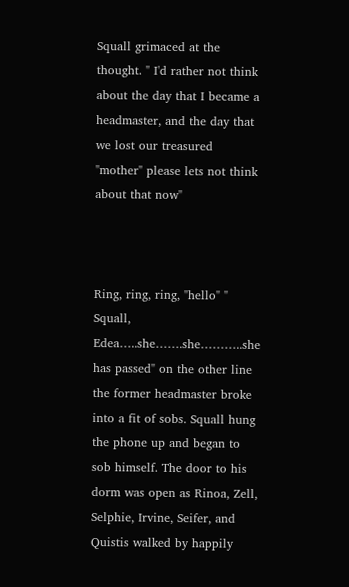Squall grimaced at the thought. " I'd rather not think about the day that I became a headmaster, and the day that we lost our treasured "mother" please lets not think about that now"



Ring, ring, ring, "hello" " Squall, Edea…..she…….she………..she has passed" on the other line the former headmaster broke into a fit of sobs. Squall hung the phone up and began to sob himself. The door to his dorm was open as Rinoa, Zell, Selphie, Irvine, Seifer, and Quistis walked by happily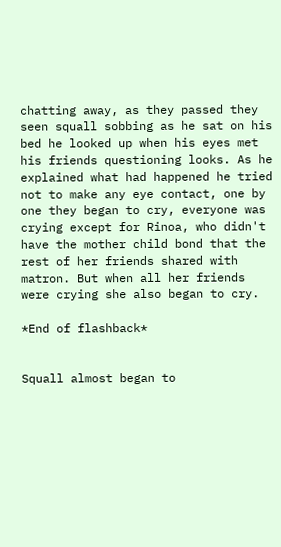chatting away, as they passed they seen squall sobbing as he sat on his bed he looked up when his eyes met his friends questioning looks. As he explained what had happened he tried not to make any eye contact, one by one they began to cry, everyone was crying except for Rinoa, who didn't have the mother child bond that the rest of her friends shared with matron. But when all her friends were crying she also began to cry.

*End of flashback*


Squall almost began to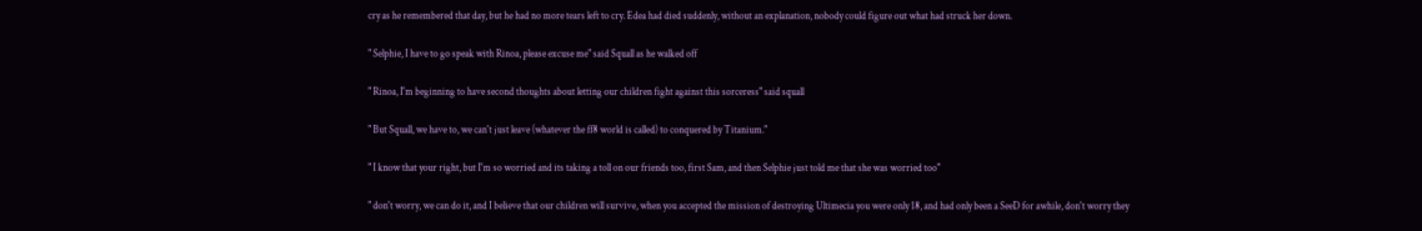cry as he remembered that day, but he had no more tears left to cry. Edea had died suddenly, without an explanation, nobody could figure out what had struck her down.

" Selphie, I have to go speak with Rinoa, please excuse me" said Squall as he walked off

" Rinoa, I'm beginning to have second thoughts about letting our children fight against this sorceress" said squall

" But Squall, we have to, we can't just leave (whatever the ff8 world is called) to conquered by Titanium."

" I know that your right, but I'm so worried and its taking a toll on our friends too, first Sam, and then Selphie just told me that she was worried too"

" don't worry, we can do it, and I believe that our children will survive, when you accepted the mission of destroying Ultimecia you were only 18, and had only been a SeeD for awhile, don't worry they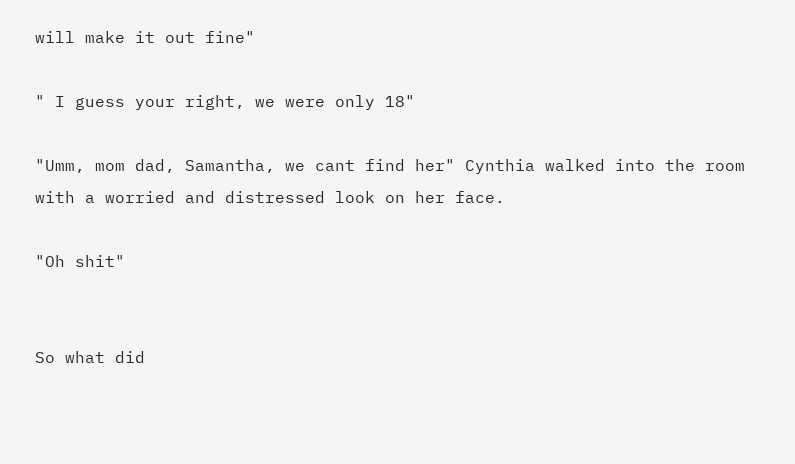will make it out fine"

" I guess your right, we were only 18"

"Umm, mom dad, Samantha, we cant find her" Cynthia walked into the room with a worried and distressed look on her face.

"Oh shit"


So what did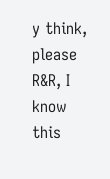y think, please R&R, I know this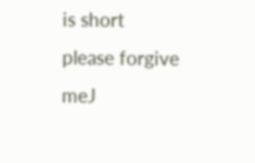is short please forgive meJ